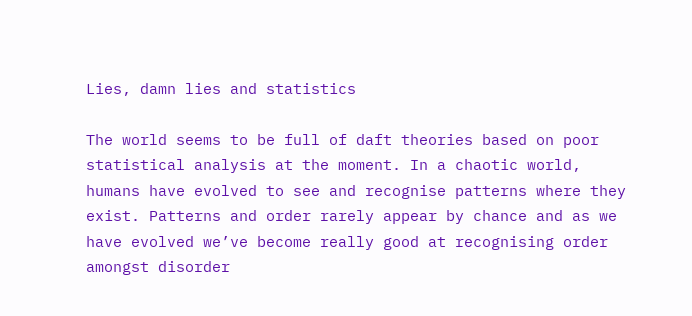Lies, damn lies and statistics

The world seems to be full of daft theories based on poor statistical analysis at the moment. In a chaotic world, humans have evolved to see and recognise patterns where they exist. Patterns and order rarely appear by chance and as we have evolved we’ve become really good at recognising order amongst disorder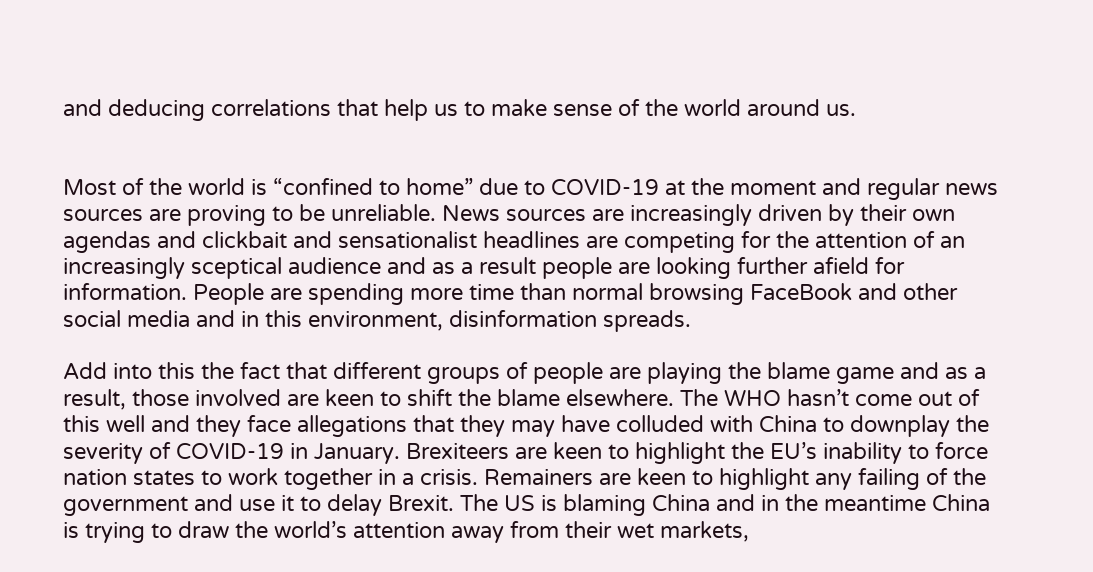and deducing correlations that help us to make sense of the world around us.


Most of the world is “confined to home” due to COVID-19 at the moment and regular news sources are proving to be unreliable. News sources are increasingly driven by their own agendas and clickbait and sensationalist headlines are competing for the attention of an increasingly sceptical audience and as a result people are looking further afield for information. People are spending more time than normal browsing FaceBook and other social media and in this environment, disinformation spreads.

Add into this the fact that different groups of people are playing the blame game and as a result, those involved are keen to shift the blame elsewhere. The WHO hasn’t come out of this well and they face allegations that they may have colluded with China to downplay the severity of COVID-19 in January. Brexiteers are keen to highlight the EU’s inability to force nation states to work together in a crisis. Remainers are keen to highlight any failing of the government and use it to delay Brexit. The US is blaming China and in the meantime China is trying to draw the world’s attention away from their wet markets,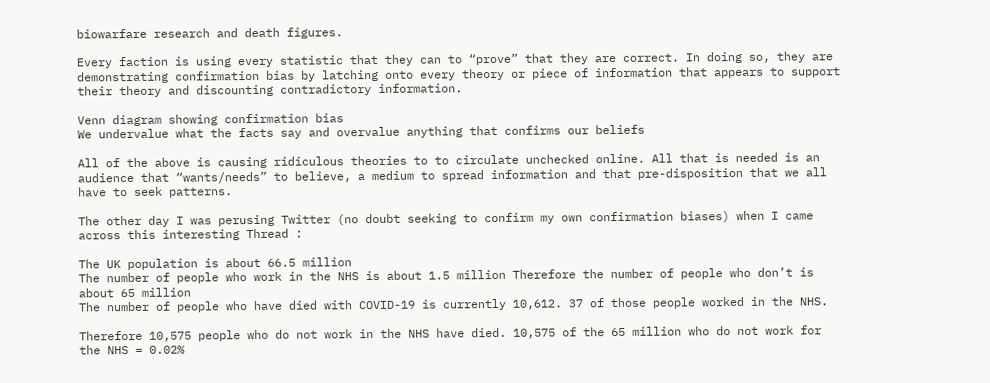biowarfare research and death figures.

Every faction is using every statistic that they can to “prove” that they are correct. In doing so, they are demonstrating confirmation bias by latching onto every theory or piece of information that appears to support their theory and discounting contradictory information.

Venn diagram showing confirmation bias
We undervalue what the facts say and overvalue anything that confirms our beliefs

All of the above is causing ridiculous theories to to circulate unchecked online. All that is needed is an audience that “wants/needs” to believe, a medium to spread information and that pre-disposition that we all have to seek patterns.

The other day I was perusing Twitter (no doubt seeking to confirm my own confirmation biases) when I came across this interesting Thread :

The UK population is about 66.5 million
The number of people who work in the NHS is about 1.5 million Therefore the number of people who don’t is about 65 million
The number of people who have died with COVID-19 is currently 10,612. 37 of those people worked in the NHS.

Therefore 10,575 people who do not work in the NHS have died. 10,575 of the 65 million who do not work for the NHS = 0.02%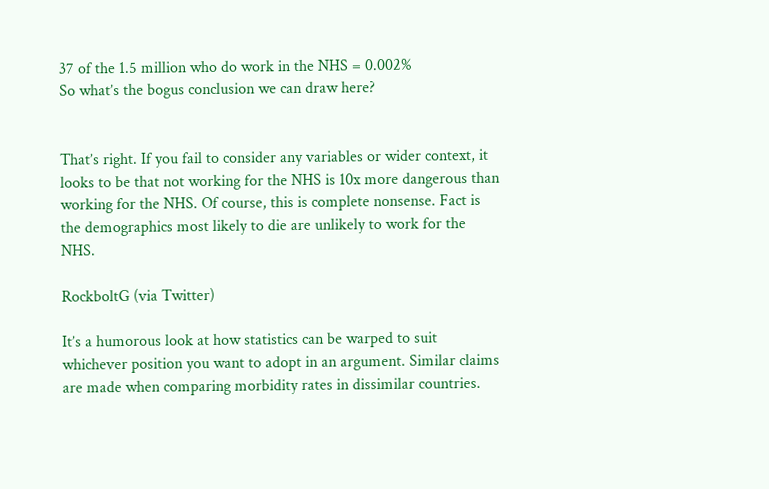37 of the 1.5 million who do work in the NHS = 0.002%
So what’s the bogus conclusion we can draw here?


That’s right. If you fail to consider any variables or wider context, it looks to be that not working for the NHS is 10x more dangerous than working for the NHS. Of course, this is complete nonsense. Fact is the demographics most likely to die are unlikely to work for the NHS.

RockboltG (via Twitter)

It’s a humorous look at how statistics can be warped to suit whichever position you want to adopt in an argument. Similar claims are made when comparing morbidity rates in dissimilar countries.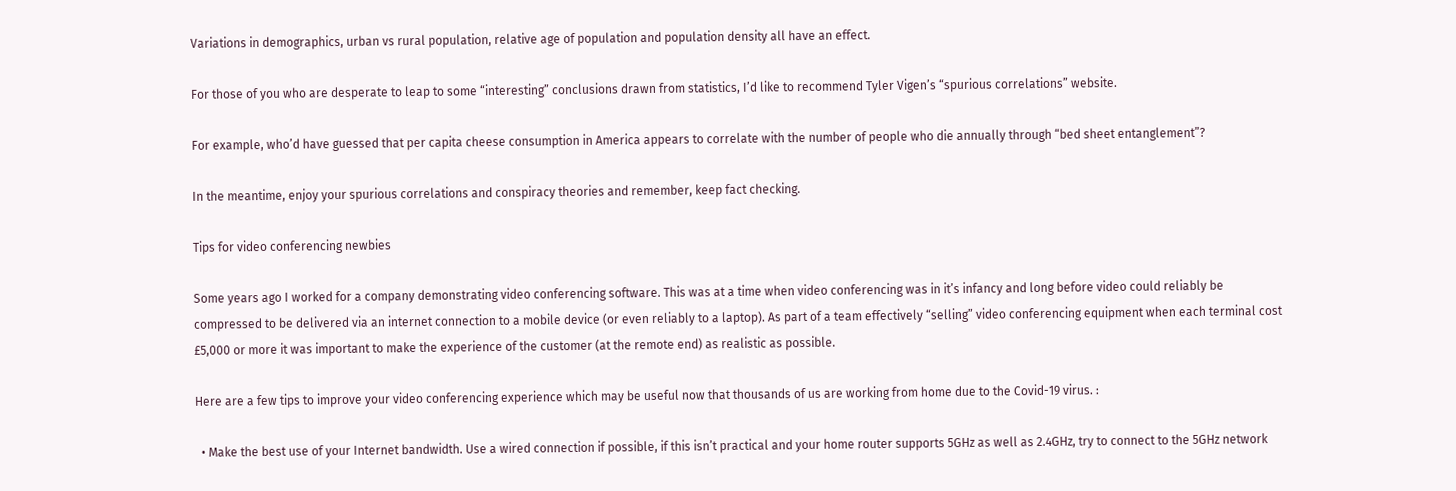Variations in demographics, urban vs rural population, relative age of population and population density all have an effect.

For those of you who are desperate to leap to some “interesting” conclusions drawn from statistics, I’d like to recommend Tyler Vigen’s “spurious correlations” website.

For example, who’d have guessed that per capita cheese consumption in America appears to correlate with the number of people who die annually through “bed sheet entanglement”?

In the meantime, enjoy your spurious correlations and conspiracy theories and remember, keep fact checking.

Tips for video conferencing newbies

Some years ago I worked for a company demonstrating video conferencing software. This was at a time when video conferencing was in it’s infancy and long before video could reliably be compressed to be delivered via an internet connection to a mobile device (or even reliably to a laptop). As part of a team effectively “selling” video conferencing equipment when each terminal cost £5,000 or more it was important to make the experience of the customer (at the remote end) as realistic as possible.

Here are a few tips to improve your video conferencing experience which may be useful now that thousands of us are working from home due to the Covid-19 virus. :

  • Make the best use of your Internet bandwidth. Use a wired connection if possible, if this isn’t practical and your home router supports 5GHz as well as 2.4GHz, try to connect to the 5GHz network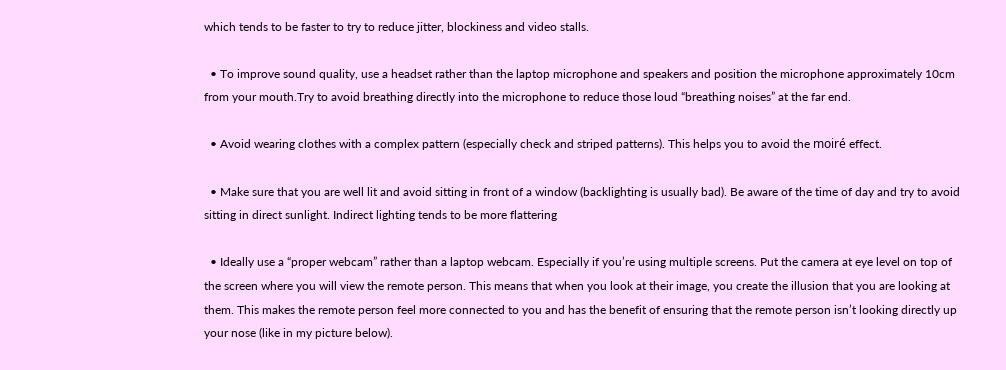which tends to be faster to try to reduce jitter, blockiness and video stalls.

  • To improve sound quality, use a headset rather than the laptop microphone and speakers and position the microphone approximately 10cm from your mouth.Try to avoid breathing directly into the microphone to reduce those loud “breathing noises” at the far end.

  • Avoid wearing clothes with a complex pattern (especially check and striped patterns). This helps you to avoid the moiré effect.

  • Make sure that you are well lit and avoid sitting in front of a window (backlighting is usually bad). Be aware of the time of day and try to avoid sitting in direct sunlight. Indirect lighting tends to be more flattering

  • Ideally use a “proper webcam” rather than a laptop webcam. Especially if you’re using multiple screens. Put the camera at eye level on top of the screen where you will view the remote person. This means that when you look at their image, you create the illusion that you are looking at them. This makes the remote person feel more connected to you and has the benefit of ensuring that the remote person isn’t looking directly up your nose (like in my picture below).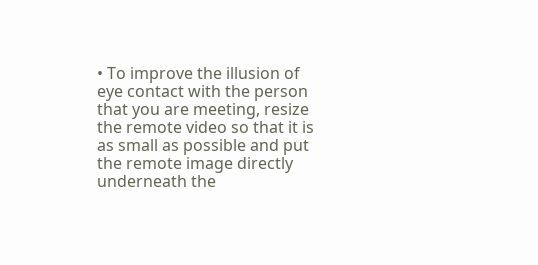• To improve the illusion of eye contact with the person that you are meeting, resize the remote video so that it is as small as possible and put the remote image directly underneath the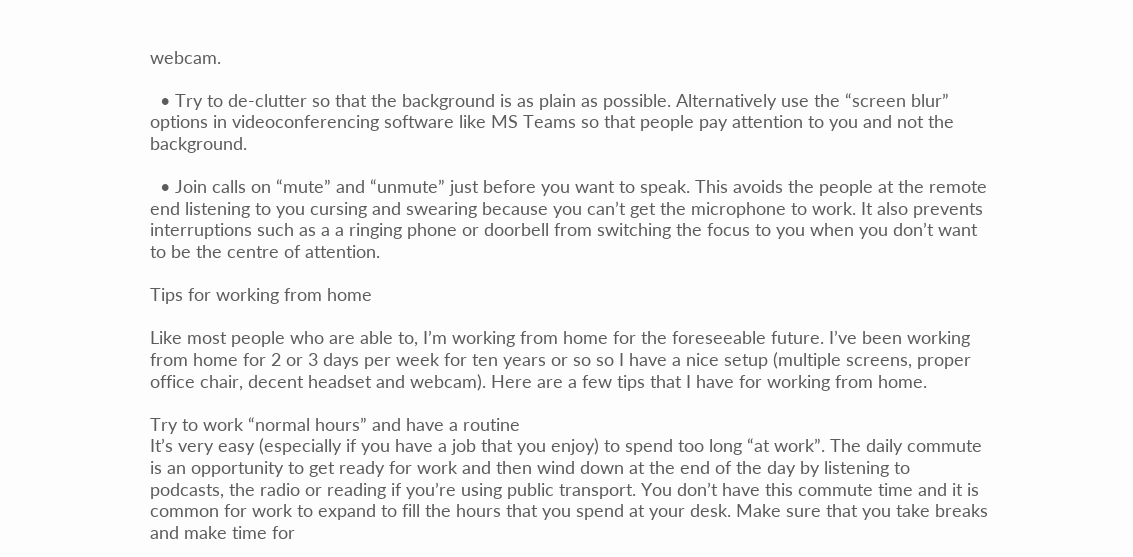webcam.

  • Try to de-clutter so that the background is as plain as possible. Alternatively use the “screen blur” options in videoconferencing software like MS Teams so that people pay attention to you and not the background.

  • Join calls on “mute” and “unmute” just before you want to speak. This avoids the people at the remote end listening to you cursing and swearing because you can’t get the microphone to work. It also prevents interruptions such as a a ringing phone or doorbell from switching the focus to you when you don’t want to be the centre of attention.

Tips for working from home

Like most people who are able to, I’m working from home for the foreseeable future. I’ve been working from home for 2 or 3 days per week for ten years or so so I have a nice setup (multiple screens, proper office chair, decent headset and webcam). Here are a few tips that I have for working from home.

Try to work “normal hours” and have a routine
It’s very easy (especially if you have a job that you enjoy) to spend too long “at work”. The daily commute is an opportunity to get ready for work and then wind down at the end of the day by listening to podcasts, the radio or reading if you’re using public transport. You don’t have this commute time and it is common for work to expand to fill the hours that you spend at your desk. Make sure that you take breaks and make time for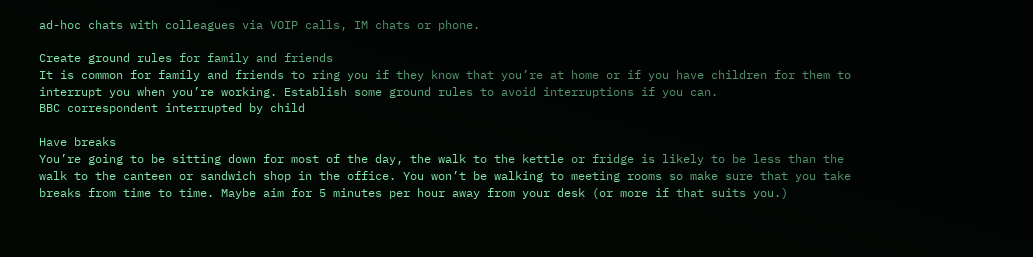ad-hoc chats with colleagues via VOIP calls, IM chats or phone.

Create ground rules for family and friends
It is common for family and friends to ring you if they know that you’re at home or if you have children for them to interrupt you when you’re working. Establish some ground rules to avoid interruptions if you can.
BBC correspondent interrupted by child

Have breaks
You’re going to be sitting down for most of the day, the walk to the kettle or fridge is likely to be less than the walk to the canteen or sandwich shop in the office. You won’t be walking to meeting rooms so make sure that you take breaks from time to time. Maybe aim for 5 minutes per hour away from your desk (or more if that suits you.)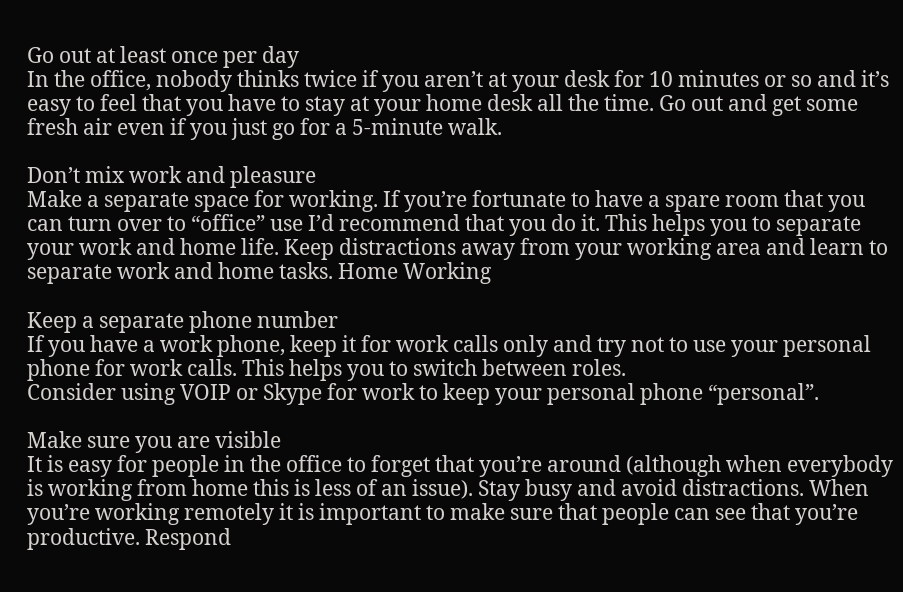Go out at least once per day
In the office, nobody thinks twice if you aren’t at your desk for 10 minutes or so and it’s easy to feel that you have to stay at your home desk all the time. Go out and get some fresh air even if you just go for a 5-minute walk.

Don’t mix work and pleasure
Make a separate space for working. If you’re fortunate to have a spare room that you can turn over to “office” use I’d recommend that you do it. This helps you to separate your work and home life. Keep distractions away from your working area and learn to separate work and home tasks. Home Working

Keep a separate phone number
If you have a work phone, keep it for work calls only and try not to use your personal phone for work calls. This helps you to switch between roles.
Consider using VOIP or Skype for work to keep your personal phone “personal”.

Make sure you are visible
It is easy for people in the office to forget that you’re around (although when everybody is working from home this is less of an issue). Stay busy and avoid distractions. When you’re working remotely it is important to make sure that people can see that you’re productive. Respond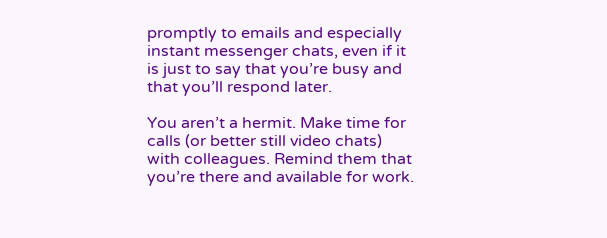promptly to emails and especially instant messenger chats, even if it is just to say that you’re busy and that you’ll respond later.

You aren’t a hermit. Make time for calls (or better still video chats) with colleagues. Remind them that you’re there and available for work.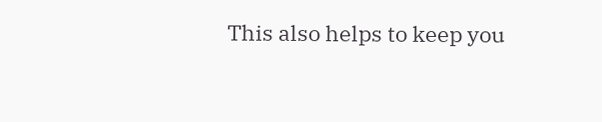This also helps to keep you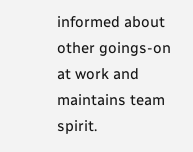informed about other goings-on at work and maintains team spirit.